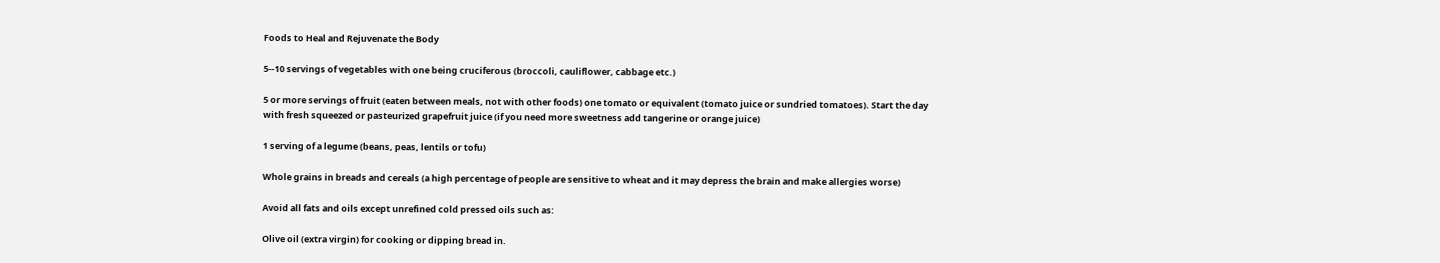Foods to Heal and Rejuvenate the Body

5--10 servings of vegetables with one being cruciferous (broccoli, cauliflower, cabbage etc.)

5 or more servings of fruit (eaten between meals, not with other foods) one tomato or equivalent (tomato juice or sundried tomatoes). Start the day with fresh squeezed or pasteurized grapefruit juice (if you need more sweetness add tangerine or orange juice)

1 serving of a legume (beans, peas, lentils or tofu)

Whole grains in breads and cereals (a high percentage of people are sensitive to wheat and it may depress the brain and make allergies worse)

Avoid all fats and oils except unrefined cold pressed oils such as:

Olive oil (extra virgin) for cooking or dipping bread in.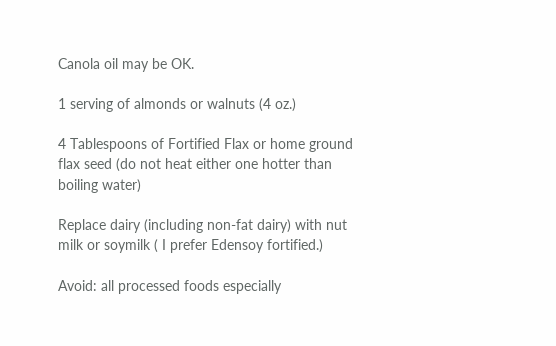Canola oil may be OK.

1 serving of almonds or walnuts (4 oz.)

4 Tablespoons of Fortified Flax or home ground flax seed (do not heat either one hotter than boiling water)

Replace dairy (including non-fat dairy) with nut milk or soymilk ( I prefer Edensoy fortified.)

Avoid: all processed foods especially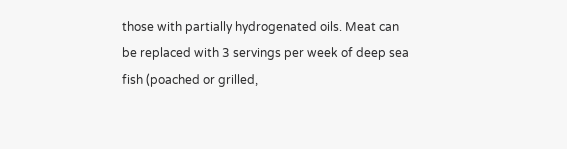those with partially hydrogenated oils. Meat can be replaced with 3 servings per week of deep sea fish (poached or grilled,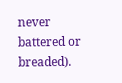never battered or breaded).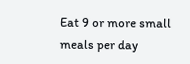Eat 9 or more small meals per day